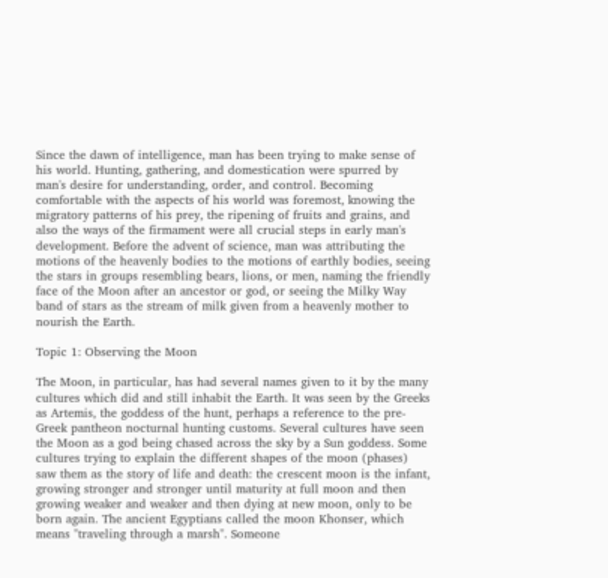Since the dawn of intelligence, man has been trying to make sense of his world. Hunting, gathering, and domestication were spurred by man's desire for understanding, order, and control. Becoming comfortable with the aspects of his world was foremost, knowing the migratory patterns of his prey, the ripening of fruits and grains, and also the ways of the firmament were all crucial steps in early man's development. Before the advent of science, man was attributing the motions of the heavenly bodies to the motions of earthly bodies, seeing the stars in groups resembling bears, lions, or men, naming the friendly face of the Moon after an ancestor or god, or seeing the Milky Way band of stars as the stream of milk given from a heavenly mother to nourish the Earth.

Topic 1: Observing the Moon

The Moon, in particular, has had several names given to it by the many cultures which did and still inhabit the Earth. It was seen by the Greeks as Artemis, the goddess of the hunt, perhaps a reference to the pre-Greek pantheon nocturnal hunting customs. Several cultures have seen the Moon as a god being chased across the sky by a Sun goddess. Some cultures trying to explain the different shapes of the moon (phases) saw them as the story of life and death: the crescent moon is the infant, growing stronger and stronger until maturity at full moon and then growing weaker and weaker and then dying at new moon, only to be born again. The ancient Egyptians called the moon Khonser, which means "traveling through a marsh". Someone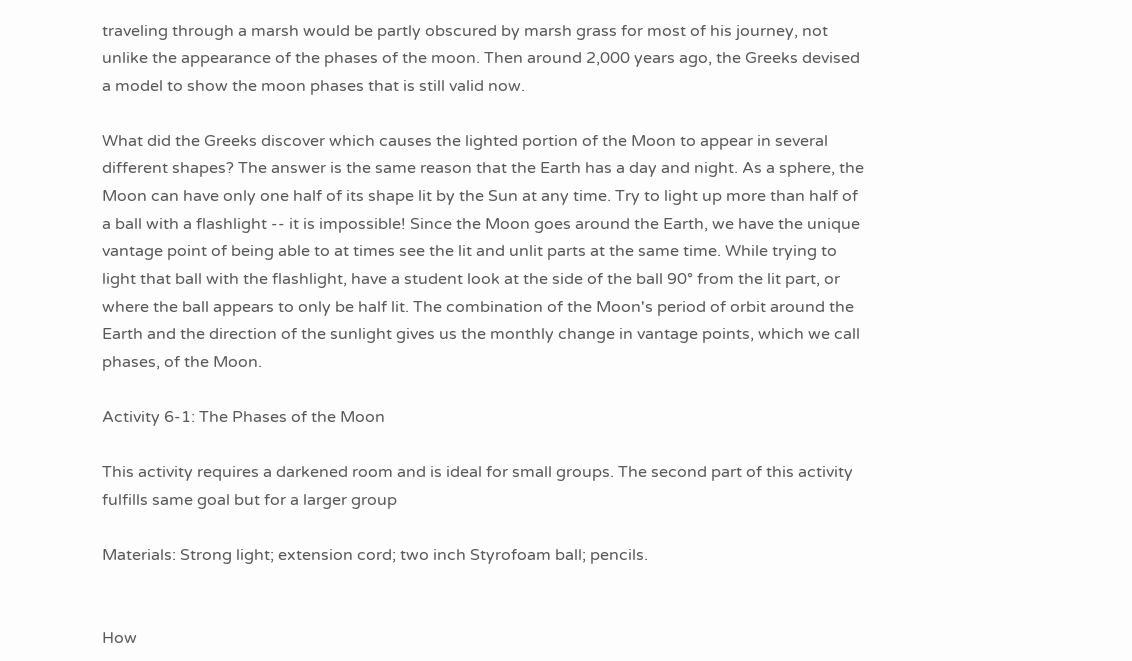traveling through a marsh would be partly obscured by marsh grass for most of his journey, not unlike the appearance of the phases of the moon. Then around 2,000 years ago, the Greeks devised a model to show the moon phases that is still valid now.

What did the Greeks discover which causes the lighted portion of the Moon to appear in several different shapes? The answer is the same reason that the Earth has a day and night. As a sphere, the Moon can have only one half of its shape lit by the Sun at any time. Try to light up more than half of a ball with a flashlight -- it is impossible! Since the Moon goes around the Earth, we have the unique vantage point of being able to at times see the lit and unlit parts at the same time. While trying to light that ball with the flashlight, have a student look at the side of the ball 90° from the lit part, or where the ball appears to only be half lit. The combination of the Moon's period of orbit around the Earth and the direction of the sunlight gives us the monthly change in vantage points, which we call phases, of the Moon.

Activity 6-1: The Phases of the Moon

This activity requires a darkened room and is ideal for small groups. The second part of this activity fulfills same goal but for a larger group

Materials: Strong light; extension cord; two inch Styrofoam ball; pencils.


How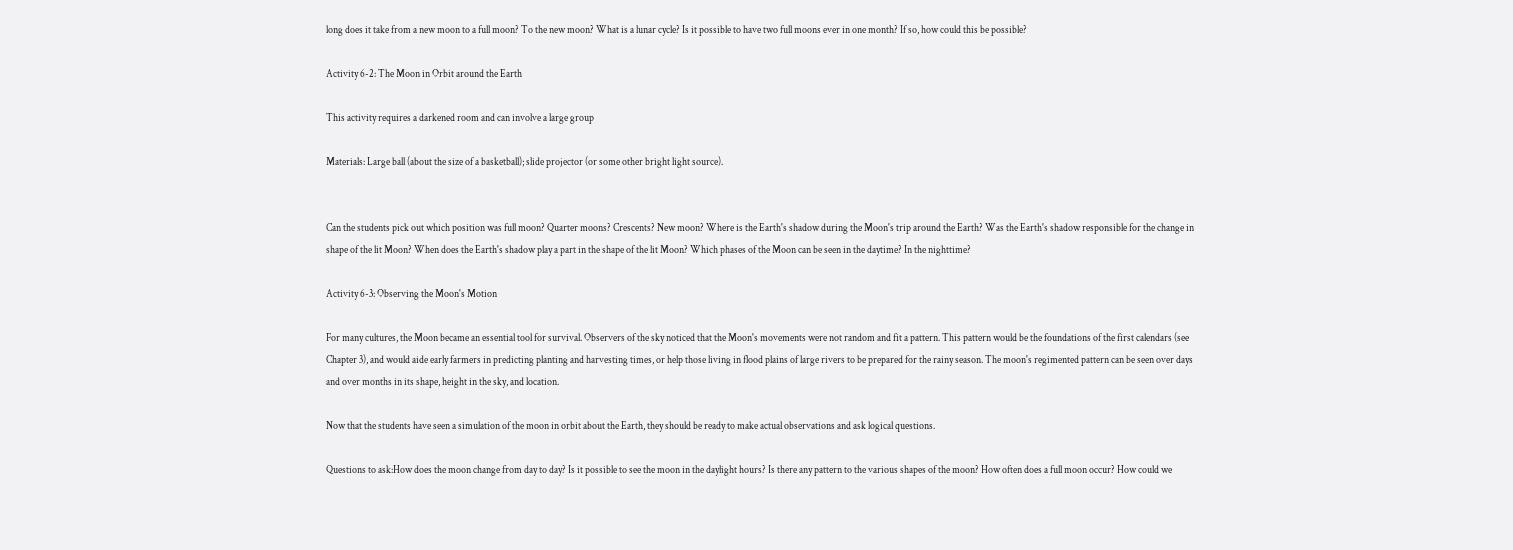long does it take from a new moon to a full moon? To the new moon? What is a lunar cycle? Is it possible to have two full moons ever in one month? If so, how could this be possible?

Activity 6-2: The Moon in Orbit around the Earth

This activity requires a darkened room and can involve a large group

Materials: Large ball (about the size of a basketball); slide projector (or some other bright light source).


Can the students pick out which position was full moon? Quarter moons? Crescents? New moon? Where is the Earth's shadow during the Moon's trip around the Earth? Was the Earth's shadow responsible for the change in shape of the lit Moon? When does the Earth's shadow play a part in the shape of the lit Moon? Which phases of the Moon can be seen in the daytime? In the nighttime?

Activity 6-3: Observing the Moon's Motion

For many cultures, the Moon became an essential tool for survival. Observers of the sky noticed that the Moon's movements were not random and fit a pattern. This pattern would be the foundations of the first calendars (see Chapter 3), and would aide early farmers in predicting planting and harvesting times, or help those living in flood plains of large rivers to be prepared for the rainy season. The moon's regimented pattern can be seen over days and over months in its shape, height in the sky, and location.

Now that the students have seen a simulation of the moon in orbit about the Earth, they should be ready to make actual observations and ask logical questions.

Questions to ask:How does the moon change from day to day? Is it possible to see the moon in the daylight hours? Is there any pattern to the various shapes of the moon? How often does a full moon occur? How could we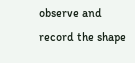observe and record the shape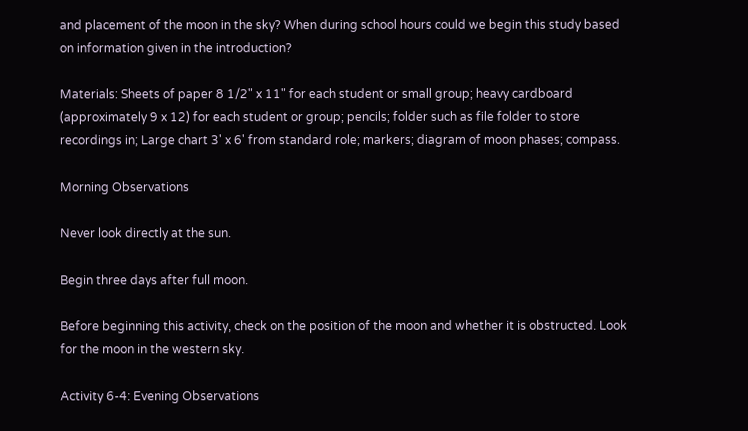and placement of the moon in the sky? When during school hours could we begin this study based on information given in the introduction?

Materials: Sheets of paper 8 1/2" x 11" for each student or small group; heavy cardboard (approximately 9 x 12) for each student or group; pencils; folder such as file folder to store recordings in; Large chart 3' x 6' from standard role; markers; diagram of moon phases; compass.

Morning Observations

Never look directly at the sun.

Begin three days after full moon.

Before beginning this activity, check on the position of the moon and whether it is obstructed. Look for the moon in the western sky.

Activity 6-4: Evening Observations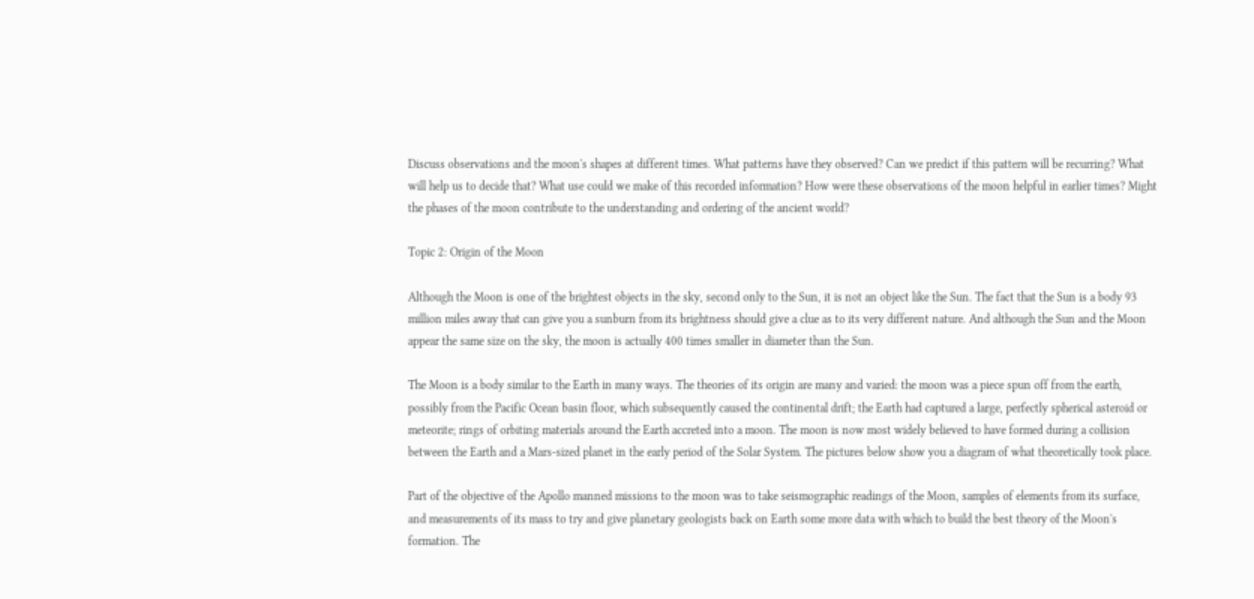Discuss observations and the moon's shapes at different times. What patterns have they observed? Can we predict if this pattern will be recurring? What will help us to decide that? What use could we make of this recorded information? How were these observations of the moon helpful in earlier times? Might the phases of the moon contribute to the understanding and ordering of the ancient world?

Topic 2: Origin of the Moon

Although the Moon is one of the brightest objects in the sky, second only to the Sun, it is not an object like the Sun. The fact that the Sun is a body 93 million miles away that can give you a sunburn from its brightness should give a clue as to its very different nature. And although the Sun and the Moon appear the same size on the sky, the moon is actually 400 times smaller in diameter than the Sun.

The Moon is a body similar to the Earth in many ways. The theories of its origin are many and varied: the moon was a piece spun off from the earth, possibly from the Pacific Ocean basin floor, which subsequently caused the continental drift; the Earth had captured a large, perfectly spherical asteroid or meteorite; rings of orbiting materials around the Earth accreted into a moon. The moon is now most widely believed to have formed during a collision between the Earth and a Mars-sized planet in the early period of the Solar System. The pictures below show you a diagram of what theoretically took place.

Part of the objective of the Apollo manned missions to the moon was to take seismographic readings of the Moon, samples of elements from its surface, and measurements of its mass to try and give planetary geologists back on Earth some more data with which to build the best theory of the Moon's formation. The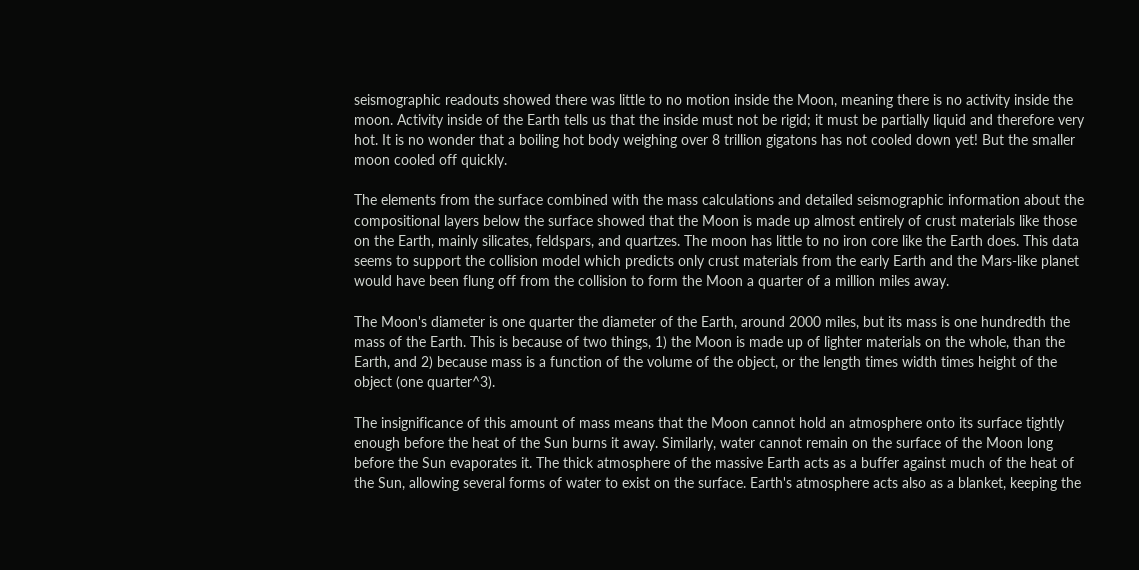seismographic readouts showed there was little to no motion inside the Moon, meaning there is no activity inside the moon. Activity inside of the Earth tells us that the inside must not be rigid; it must be partially liquid and therefore very hot. It is no wonder that a boiling hot body weighing over 8 trillion gigatons has not cooled down yet! But the smaller moon cooled off quickly.

The elements from the surface combined with the mass calculations and detailed seismographic information about the compositional layers below the surface showed that the Moon is made up almost entirely of crust materials like those on the Earth, mainly silicates, feldspars, and quartzes. The moon has little to no iron core like the Earth does. This data seems to support the collision model which predicts only crust materials from the early Earth and the Mars-like planet would have been flung off from the collision to form the Moon a quarter of a million miles away.

The Moon's diameter is one quarter the diameter of the Earth, around 2000 miles, but its mass is one hundredth the mass of the Earth. This is because of two things, 1) the Moon is made up of lighter materials on the whole, than the Earth, and 2) because mass is a function of the volume of the object, or the length times width times height of the object (one quarter^3).

The insignificance of this amount of mass means that the Moon cannot hold an atmosphere onto its surface tightly enough before the heat of the Sun burns it away. Similarly, water cannot remain on the surface of the Moon long before the Sun evaporates it. The thick atmosphere of the massive Earth acts as a buffer against much of the heat of the Sun, allowing several forms of water to exist on the surface. Earth's atmosphere acts also as a blanket, keeping the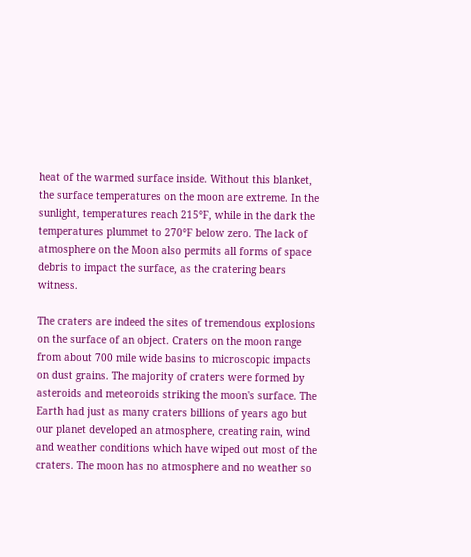heat of the warmed surface inside. Without this blanket, the surface temperatures on the moon are extreme. In the sunlight, temperatures reach 215°F, while in the dark the temperatures plummet to 270°F below zero. The lack of atmosphere on the Moon also permits all forms of space debris to impact the surface, as the cratering bears witness.

The craters are indeed the sites of tremendous explosions on the surface of an object. Craters on the moon range from about 700 mile wide basins to microscopic impacts on dust grains. The majority of craters were formed by asteroids and meteoroids striking the moon's surface. The Earth had just as many craters billions of years ago but our planet developed an atmosphere, creating rain, wind and weather conditions which have wiped out most of the craters. The moon has no atmosphere and no weather so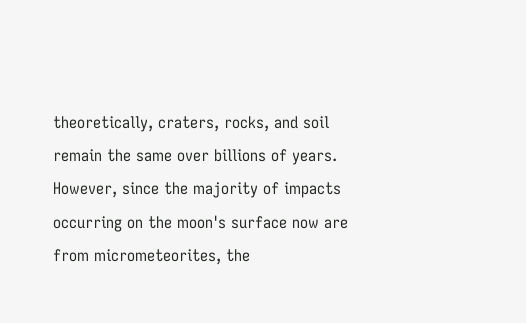theoretically, craters, rocks, and soil remain the same over billions of years. However, since the majority of impacts occurring on the moon's surface now are from micrometeorites, the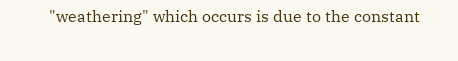"weathering" which occurs is due to the constant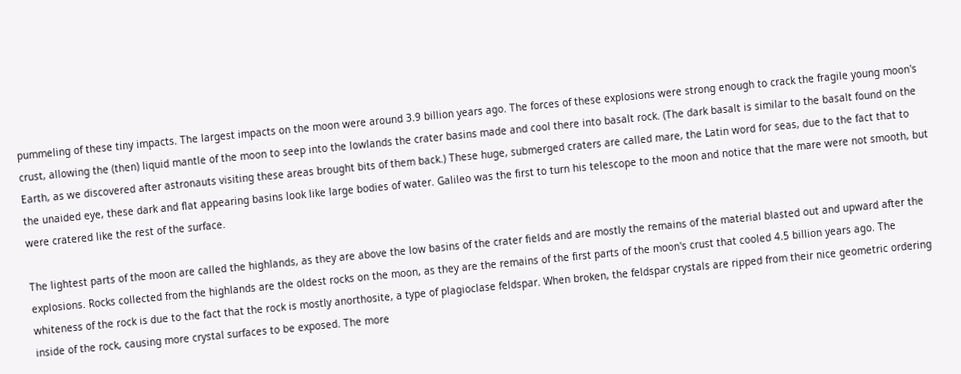pummeling of these tiny impacts. The largest impacts on the moon were around 3.9 billion years ago. The forces of these explosions were strong enough to crack the fragile young moon's crust, allowing the (then) liquid mantle of the moon to seep into the lowlands the crater basins made and cool there into basalt rock. (The dark basalt is similar to the basalt found on the Earth, as we discovered after astronauts visiting these areas brought bits of them back.) These huge, submerged craters are called mare, the Latin word for seas, due to the fact that to the unaided eye, these dark and flat appearing basins look like large bodies of water. Galileo was the first to turn his telescope to the moon and notice that the mare were not smooth, but were cratered like the rest of the surface.

The lightest parts of the moon are called the highlands, as they are above the low basins of the crater fields and are mostly the remains of the material blasted out and upward after the explosions. Rocks collected from the highlands are the oldest rocks on the moon, as they are the remains of the first parts of the moon's crust that cooled 4.5 billion years ago. The whiteness of the rock is due to the fact that the rock is mostly anorthosite, a type of plagioclase feldspar. When broken, the feldspar crystals are ripped from their nice geometric ordering inside of the rock, causing more crystal surfaces to be exposed. The more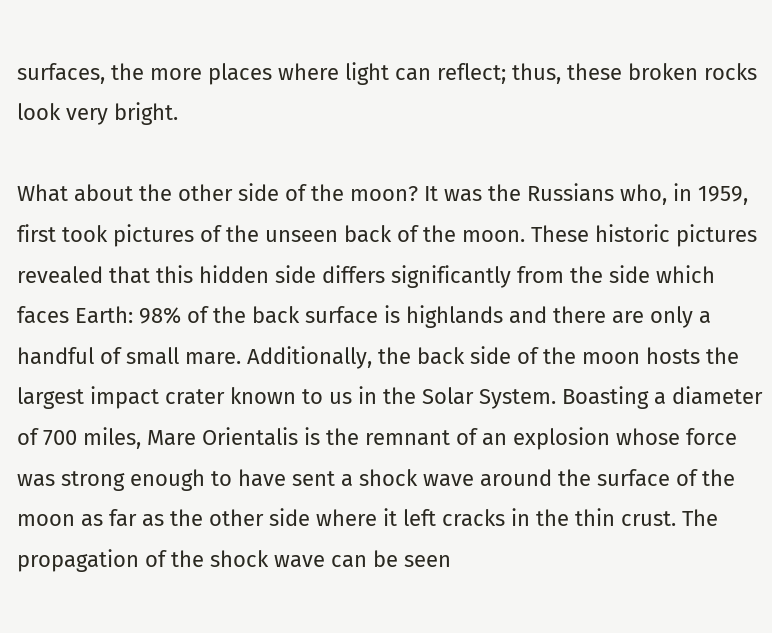surfaces, the more places where light can reflect; thus, these broken rocks look very bright.

What about the other side of the moon? It was the Russians who, in 1959, first took pictures of the unseen back of the moon. These historic pictures revealed that this hidden side differs significantly from the side which faces Earth: 98% of the back surface is highlands and there are only a handful of small mare. Additionally, the back side of the moon hosts the largest impact crater known to us in the Solar System. Boasting a diameter of 700 miles, Mare Orientalis is the remnant of an explosion whose force was strong enough to have sent a shock wave around the surface of the moon as far as the other side where it left cracks in the thin crust. The propagation of the shock wave can be seen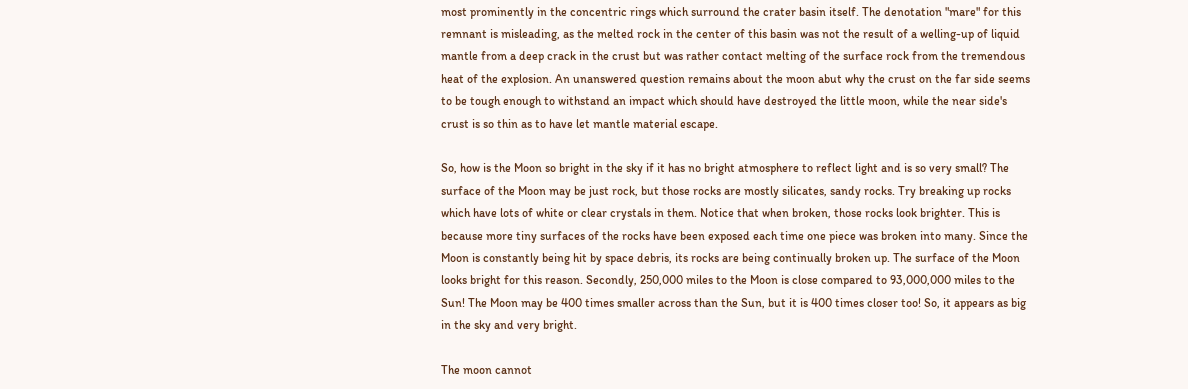most prominently in the concentric rings which surround the crater basin itself. The denotation "mare" for this remnant is misleading, as the melted rock in the center of this basin was not the result of a welling-up of liquid mantle from a deep crack in the crust but was rather contact melting of the surface rock from the tremendous heat of the explosion. An unanswered question remains about the moon abut why the crust on the far side seems to be tough enough to withstand an impact which should have destroyed the little moon, while the near side's crust is so thin as to have let mantle material escape.

So, how is the Moon so bright in the sky if it has no bright atmosphere to reflect light and is so very small? The surface of the Moon may be just rock, but those rocks are mostly silicates, sandy rocks. Try breaking up rocks which have lots of white or clear crystals in them. Notice that when broken, those rocks look brighter. This is because more tiny surfaces of the rocks have been exposed each time one piece was broken into many. Since the Moon is constantly being hit by space debris, its rocks are being continually broken up. The surface of the Moon looks bright for this reason. Secondly, 250,000 miles to the Moon is close compared to 93,000,000 miles to the Sun! The Moon may be 400 times smaller across than the Sun, but it is 400 times closer too! So, it appears as big in the sky and very bright.

The moon cannot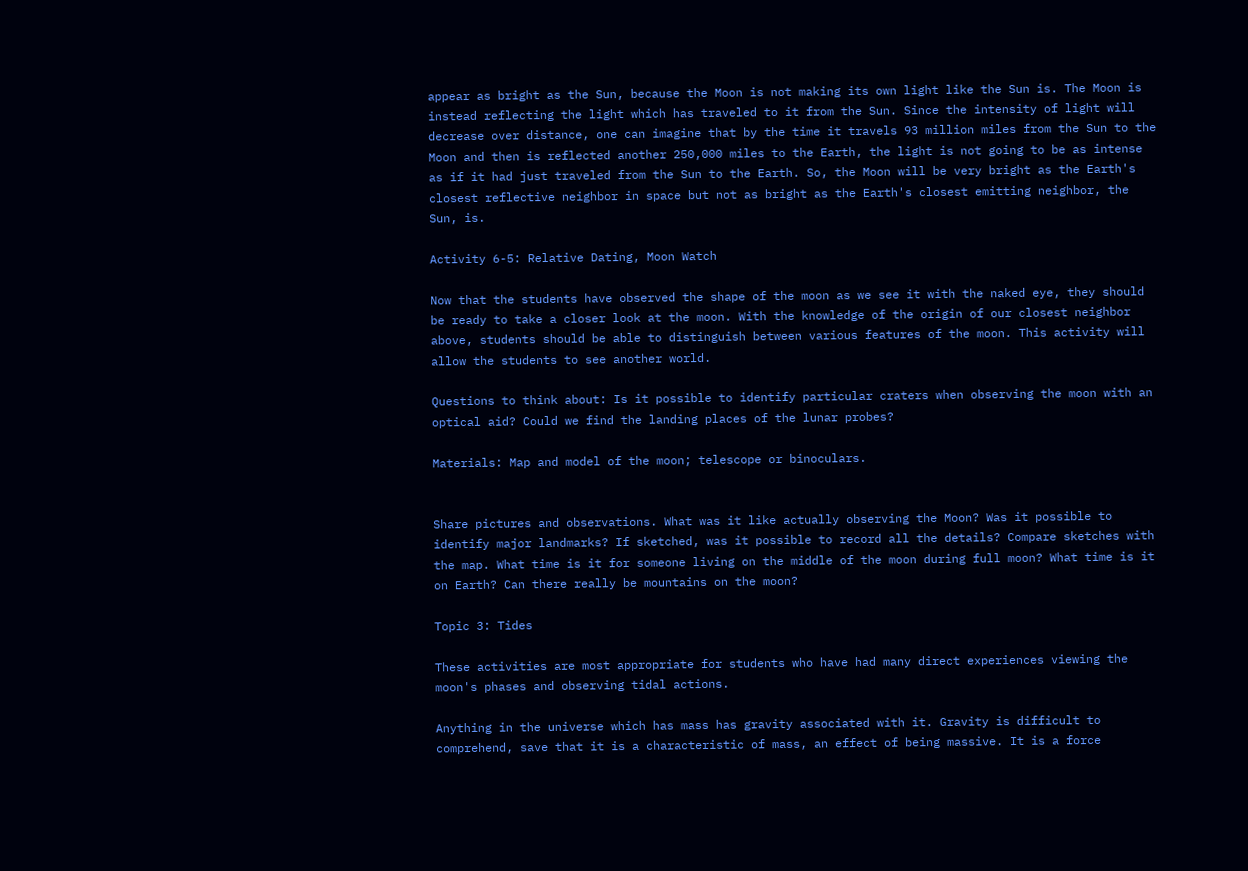appear as bright as the Sun, because the Moon is not making its own light like the Sun is. The Moon is instead reflecting the light which has traveled to it from the Sun. Since the intensity of light will decrease over distance, one can imagine that by the time it travels 93 million miles from the Sun to the Moon and then is reflected another 250,000 miles to the Earth, the light is not going to be as intense as if it had just traveled from the Sun to the Earth. So, the Moon will be very bright as the Earth's closest reflective neighbor in space but not as bright as the Earth's closest emitting neighbor, the Sun, is.

Activity 6-5: Relative Dating, Moon Watch

Now that the students have observed the shape of the moon as we see it with the naked eye, they should be ready to take a closer look at the moon. With the knowledge of the origin of our closest neighbor above, students should be able to distinguish between various features of the moon. This activity will allow the students to see another world.

Questions to think about: Is it possible to identify particular craters when observing the moon with an optical aid? Could we find the landing places of the lunar probes?

Materials: Map and model of the moon; telescope or binoculars.


Share pictures and observations. What was it like actually observing the Moon? Was it possible to identify major landmarks? If sketched, was it possible to record all the details? Compare sketches with the map. What time is it for someone living on the middle of the moon during full moon? What time is it on Earth? Can there really be mountains on the moon?

Topic 3: Tides

These activities are most appropriate for students who have had many direct experiences viewing the moon's phases and observing tidal actions.

Anything in the universe which has mass has gravity associated with it. Gravity is difficult to comprehend, save that it is a characteristic of mass, an effect of being massive. It is a force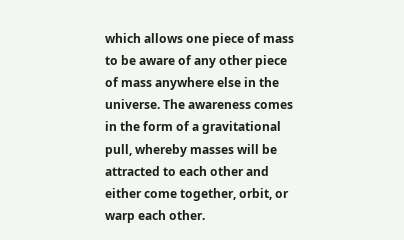which allows one piece of mass to be aware of any other piece of mass anywhere else in the universe. The awareness comes in the form of a gravitational pull, whereby masses will be attracted to each other and either come together, orbit, or warp each other.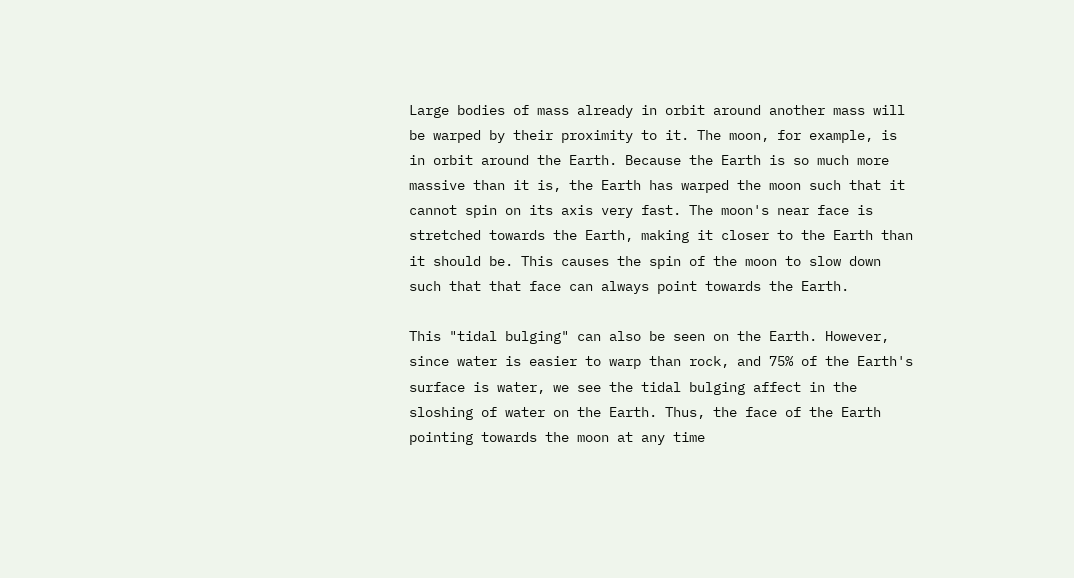Large bodies of mass already in orbit around another mass will be warped by their proximity to it. The moon, for example, is in orbit around the Earth. Because the Earth is so much more massive than it is, the Earth has warped the moon such that it cannot spin on its axis very fast. The moon's near face is stretched towards the Earth, making it closer to the Earth than it should be. This causes the spin of the moon to slow down such that that face can always point towards the Earth.

This "tidal bulging" can also be seen on the Earth. However, since water is easier to warp than rock, and 75% of the Earth's surface is water, we see the tidal bulging affect in the sloshing of water on the Earth. Thus, the face of the Earth pointing towards the moon at any time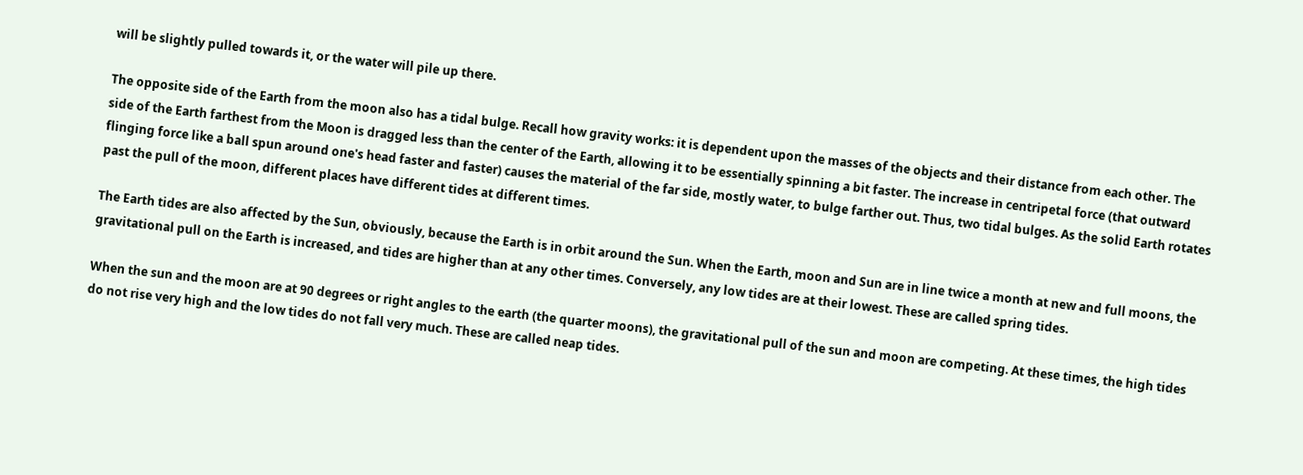will be slightly pulled towards it, or the water will pile up there.

The opposite side of the Earth from the moon also has a tidal bulge. Recall how gravity works: it is dependent upon the masses of the objects and their distance from each other. The side of the Earth farthest from the Moon is dragged less than the center of the Earth, allowing it to be essentially spinning a bit faster. The increase in centripetal force (that outward flinging force like a ball spun around one's head faster and faster) causes the material of the far side, mostly water, to bulge farther out. Thus, two tidal bulges. As the solid Earth rotates past the pull of the moon, different places have different tides at different times.

The Earth tides are also affected by the Sun, obviously, because the Earth is in orbit around the Sun. When the Earth, moon and Sun are in line twice a month at new and full moons, the gravitational pull on the Earth is increased, and tides are higher than at any other times. Conversely, any low tides are at their lowest. These are called spring tides.

When the sun and the moon are at 90 degrees or right angles to the earth (the quarter moons), the gravitational pull of the sun and moon are competing. At these times, the high tides do not rise very high and the low tides do not fall very much. These are called neap tides.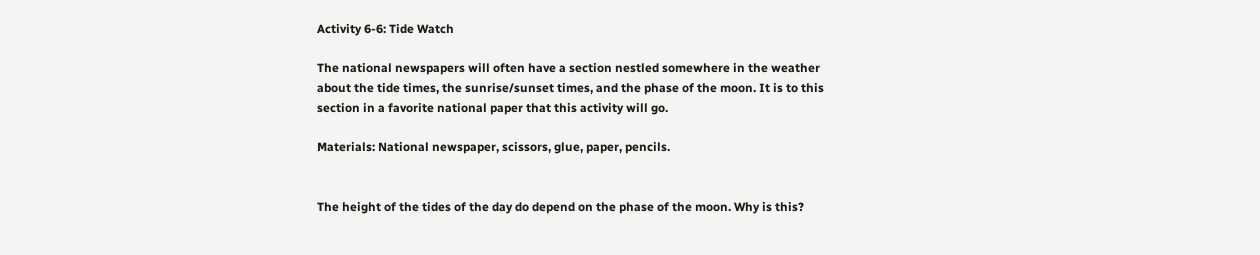Activity 6-6: Tide Watch

The national newspapers will often have a section nestled somewhere in the weather about the tide times, the sunrise/sunset times, and the phase of the moon. It is to this section in a favorite national paper that this activity will go.

Materials: National newspaper, scissors, glue, paper, pencils.


The height of the tides of the day do depend on the phase of the moon. Why is this?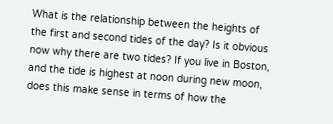What is the relationship between the heights of the first and second tides of the day? Is it obvious now why there are two tides? If you live in Boston, and the tide is highest at noon during new moon, does this make sense in terms of how the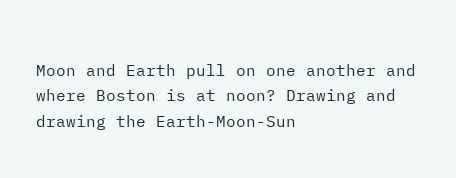Moon and Earth pull on one another and where Boston is at noon? Drawing and drawing the Earth-Moon-Sun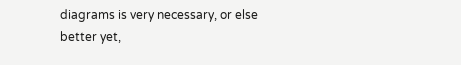diagrams is very necessary, or else better yet,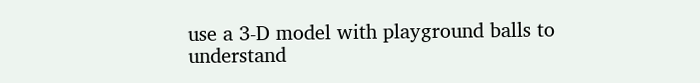use a 3-D model with playground balls to understand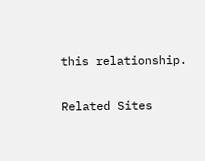this relationship.

Related Sites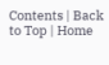Contents | Back to Top | Home